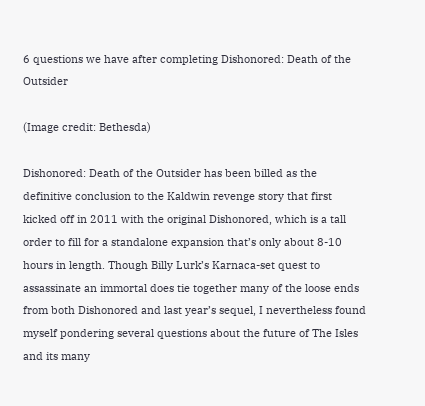6 questions we have after completing Dishonored: Death of the Outsider

(Image credit: Bethesda)

Dishonored: Death of the Outsider has been billed as the definitive conclusion to the Kaldwin revenge story that first kicked off in 2011 with the original Dishonored, which is a tall order to fill for a standalone expansion that’s only about 8-10 hours in length. Though Billy Lurk’s Karnaca-set quest to assassinate an immortal does tie together many of the loose ends from both Dishonored and last year’s sequel, I nevertheless found myself pondering several questions about the future of The Isles and its many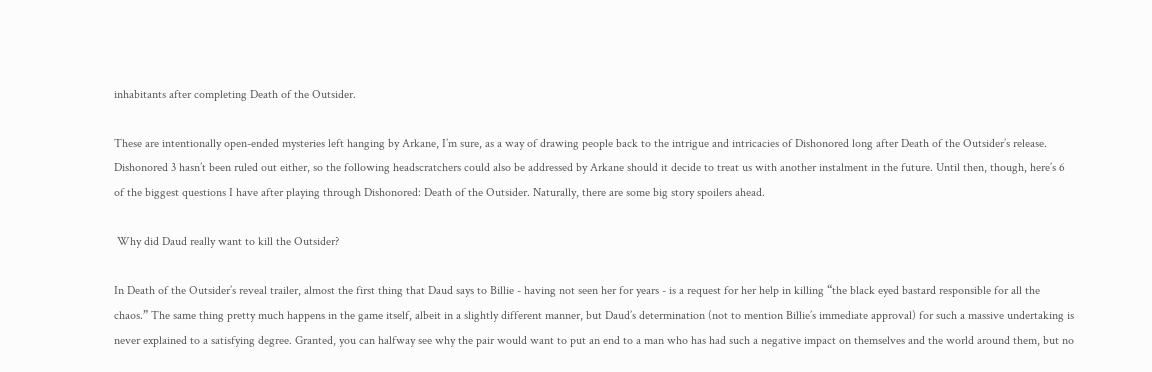inhabitants after completing Death of the Outsider.

These are intentionally open-ended mysteries left hanging by Arkane, I’m sure, as a way of drawing people back to the intrigue and intricacies of Dishonored long after Death of the Outsider’s release. Dishonored 3 hasn’t been ruled out either, so the following headscratchers could also be addressed by Arkane should it decide to treat us with another instalment in the future. Until then, though, here’s 6 of the biggest questions I have after playing through Dishonored: Death of the Outsider. Naturally, there are some big story spoilers ahead.

 Why did Daud really want to kill the Outsider?

In Death of the Outsider’s reveal trailer, almost the first thing that Daud says to Billie - having not seen her for years - is a request for her help in killing “the black eyed bastard responsible for all the chaos.” The same thing pretty much happens in the game itself, albeit in a slightly different manner, but Daud’s determination (not to mention Billie’s immediate approval) for such a massive undertaking is never explained to a satisfying degree. Granted, you can halfway see why the pair would want to put an end to a man who has had such a negative impact on themselves and the world around them, but no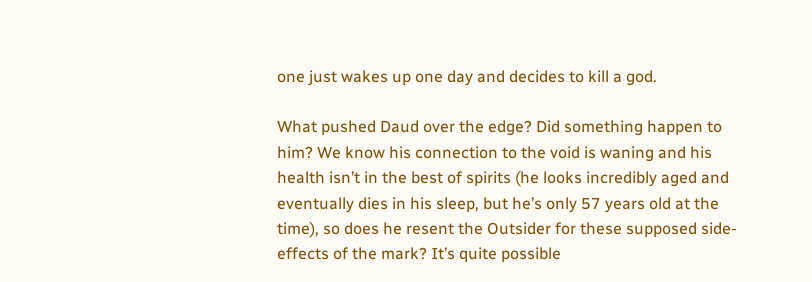one just wakes up one day and decides to kill a god.

What pushed Daud over the edge? Did something happen to him? We know his connection to the void is waning and his health isn’t in the best of spirits (he looks incredibly aged and eventually dies in his sleep, but he’s only 57 years old at the time), so does he resent the Outsider for these supposed side-effects of the mark? It’s quite possible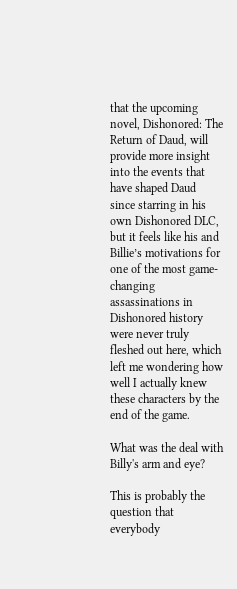that the upcoming novel, Dishonored: The Return of Daud, will provide more insight into the events that have shaped Daud since starring in his own Dishonored DLC, but it feels like his and Billie’s motivations for one of the most game-changing assassinations in Dishonored history were never truly fleshed out here, which left me wondering how well I actually knew these characters by the end of the game.

What was the deal with Billy's arm and eye?

This is probably the question that everybody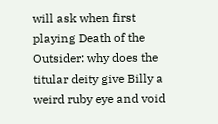will ask when first playing Death of the Outsider: why does the titular deity give Billy a weird ruby eye and void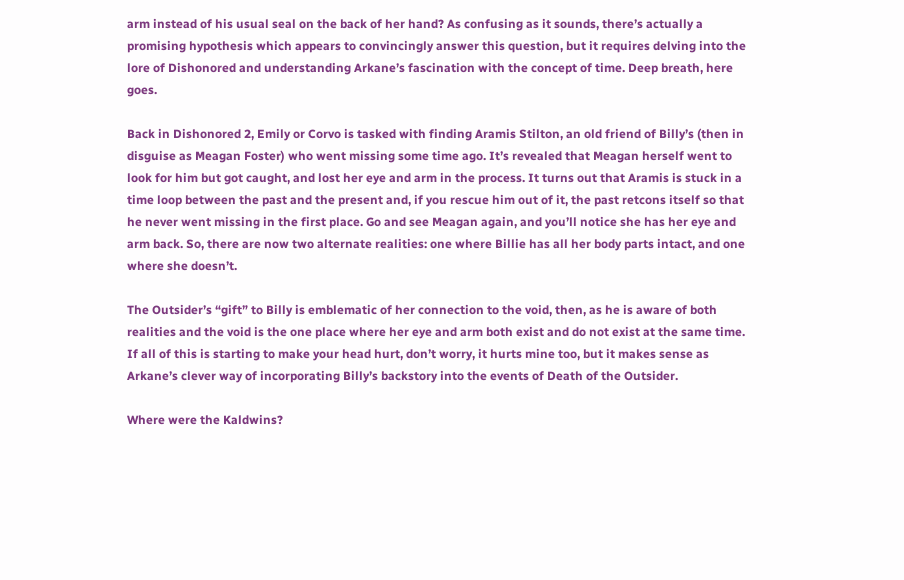arm instead of his usual seal on the back of her hand? As confusing as it sounds, there’s actually a promising hypothesis which appears to convincingly answer this question, but it requires delving into the lore of Dishonored and understanding Arkane’s fascination with the concept of time. Deep breath, here goes.

Back in Dishonored 2, Emily or Corvo is tasked with finding Aramis Stilton, an old friend of Billy’s (then in disguise as Meagan Foster) who went missing some time ago. It’s revealed that Meagan herself went to look for him but got caught, and lost her eye and arm in the process. It turns out that Aramis is stuck in a time loop between the past and the present and, if you rescue him out of it, the past retcons itself so that he never went missing in the first place. Go and see Meagan again, and you’ll notice she has her eye and arm back. So, there are now two alternate realities: one where Billie has all her body parts intact, and one where she doesn’t.

The Outsider’s “gift” to Billy is emblematic of her connection to the void, then, as he is aware of both realities and the void is the one place where her eye and arm both exist and do not exist at the same time. If all of this is starting to make your head hurt, don’t worry, it hurts mine too, but it makes sense as Arkane’s clever way of incorporating Billy’s backstory into the events of Death of the Outsider.

Where were the Kaldwins?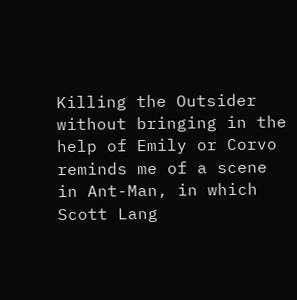Killing the Outsider without bringing in the help of Emily or Corvo reminds me of a scene in Ant-Man, in which Scott Lang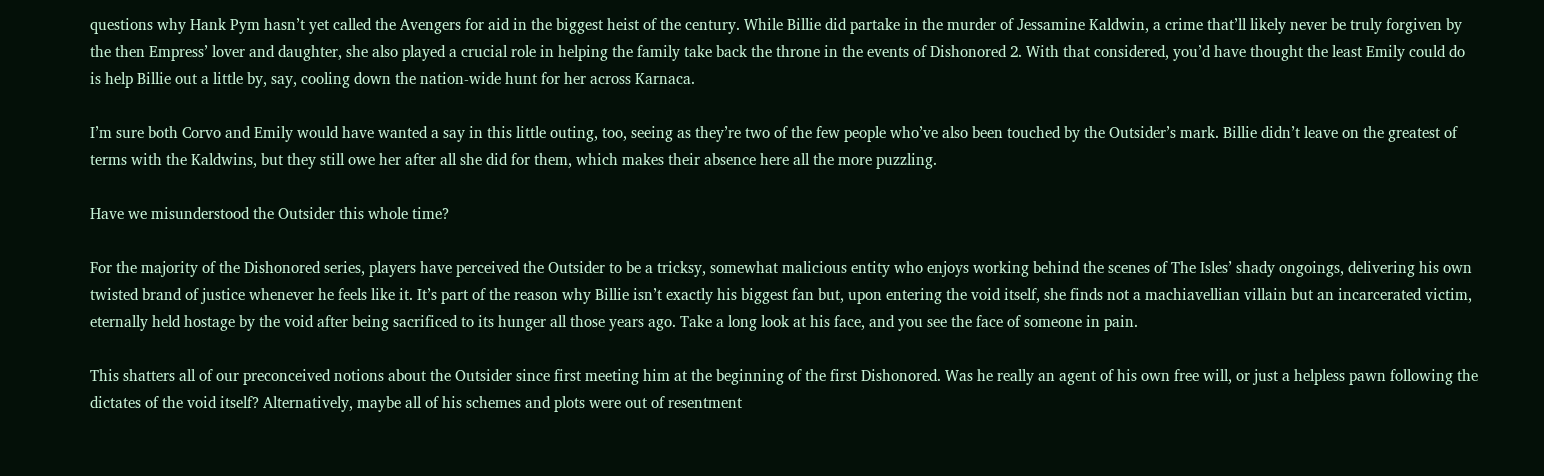questions why Hank Pym hasn’t yet called the Avengers for aid in the biggest heist of the century. While Billie did partake in the murder of Jessamine Kaldwin, a crime that’ll likely never be truly forgiven by the then Empress’ lover and daughter, she also played a crucial role in helping the family take back the throne in the events of Dishonored 2. With that considered, you’d have thought the least Emily could do is help Billie out a little by, say, cooling down the nation-wide hunt for her across Karnaca.

I’m sure both Corvo and Emily would have wanted a say in this little outing, too, seeing as they’re two of the few people who’ve also been touched by the Outsider’s mark. Billie didn’t leave on the greatest of terms with the Kaldwins, but they still owe her after all she did for them, which makes their absence here all the more puzzling.

Have we misunderstood the Outsider this whole time?

For the majority of the Dishonored series, players have perceived the Outsider to be a tricksy, somewhat malicious entity who enjoys working behind the scenes of The Isles’ shady ongoings, delivering his own twisted brand of justice whenever he feels like it. It’s part of the reason why Billie isn’t exactly his biggest fan but, upon entering the void itself, she finds not a machiavellian villain but an incarcerated victim, eternally held hostage by the void after being sacrificed to its hunger all those years ago. Take a long look at his face, and you see the face of someone in pain.

This shatters all of our preconceived notions about the Outsider since first meeting him at the beginning of the first Dishonored. Was he really an agent of his own free will, or just a helpless pawn following the dictates of the void itself? Alternatively, maybe all of his schemes and plots were out of resentment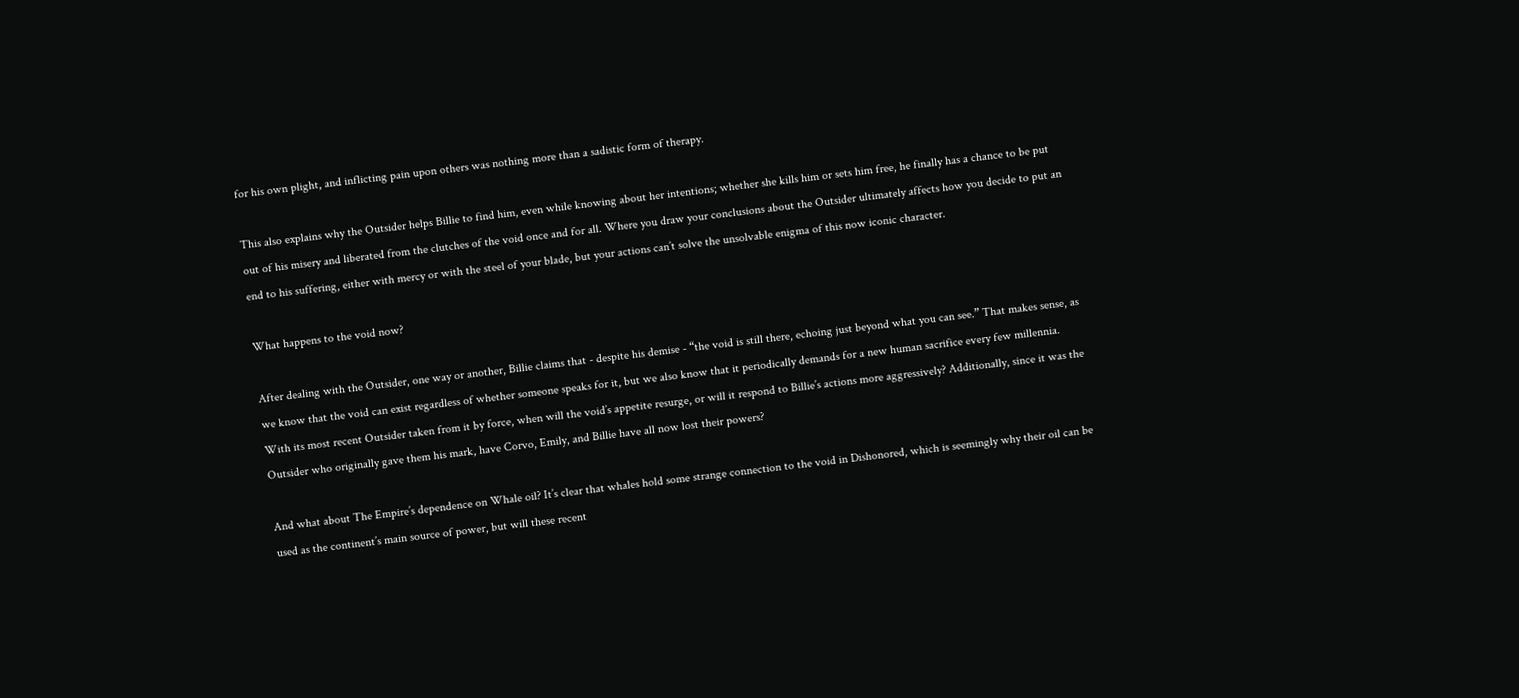for his own plight, and inflicting pain upon others was nothing more than a sadistic form of therapy.

This also explains why the Outsider helps Billie to find him, even while knowing about her intentions; whether she kills him or sets him free, he finally has a chance to be put out of his misery and liberated from the clutches of the void once and for all. Where you draw your conclusions about the Outsider ultimately affects how you decide to put an end to his suffering, either with mercy or with the steel of your blade, but your actions can’t solve the unsolvable enigma of this now iconic character.

What happens to the void now?

After dealing with the Outsider, one way or another, Billie claims that - despite his demise - “the void is still there, echoing just beyond what you can see.” That makes sense, as we know that the void can exist regardless of whether someone speaks for it, but we also know that it periodically demands for a new human sacrifice every few millennia. With its most recent Outsider taken from it by force, when will the void’s appetite resurge, or will it respond to Billie’s actions more aggressively? Additionally, since it was the Outsider who originally gave them his mark, have Corvo, Emily, and Billie have all now lost their powers?

And what about The Empire’s dependence on Whale oil? It’s clear that whales hold some strange connection to the void in Dishonored, which is seemingly why their oil can be used as the continent’s main source of power, but will these recent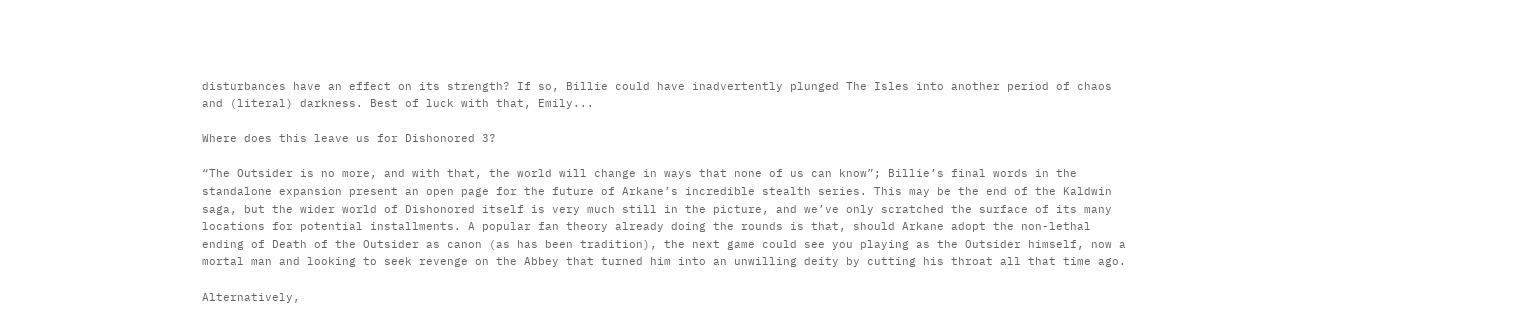disturbances have an effect on its strength? If so, Billie could have inadvertently plunged The Isles into another period of chaos and (literal) darkness. Best of luck with that, Emily...

Where does this leave us for Dishonored 3?

“The Outsider is no more, and with that, the world will change in ways that none of us can know”; Billie’s final words in the standalone expansion present an open page for the future of Arkane’s incredible stealth series. This may be the end of the Kaldwin saga, but the wider world of Dishonored itself is very much still in the picture, and we’ve only scratched the surface of its many locations for potential installments. A popular fan theory already doing the rounds is that, should Arkane adopt the non-lethal ending of Death of the Outsider as canon (as has been tradition), the next game could see you playing as the Outsider himself, now a mortal man and looking to seek revenge on the Abbey that turned him into an unwilling deity by cutting his throat all that time ago.

Alternatively,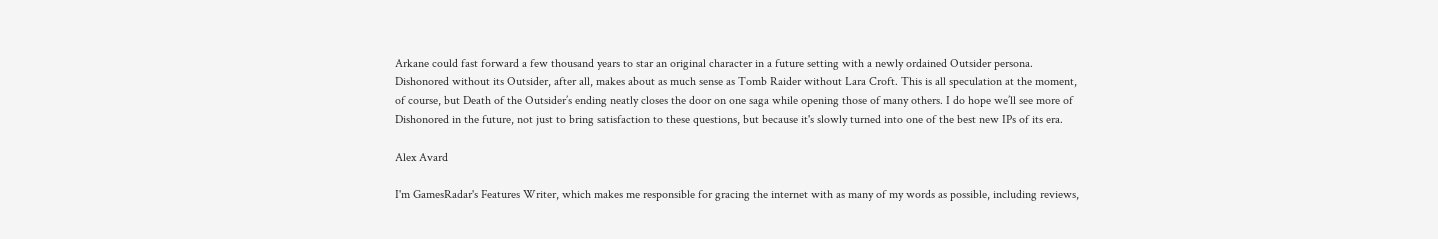Arkane could fast forward a few thousand years to star an original character in a future setting with a newly ordained Outsider persona. Dishonored without its Outsider, after all, makes about as much sense as Tomb Raider without Lara Croft. This is all speculation at the moment, of course, but Death of the Outsider’s ending neatly closes the door on one saga while opening those of many others. I do hope we’ll see more of Dishonored in the future, not just to bring satisfaction to these questions, but because it's slowly turned into one of the best new IPs of its era.

Alex Avard

I'm GamesRadar's Features Writer, which makes me responsible for gracing the internet with as many of my words as possible, including reviews,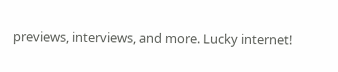previews, interviews, and more. Lucky internet!